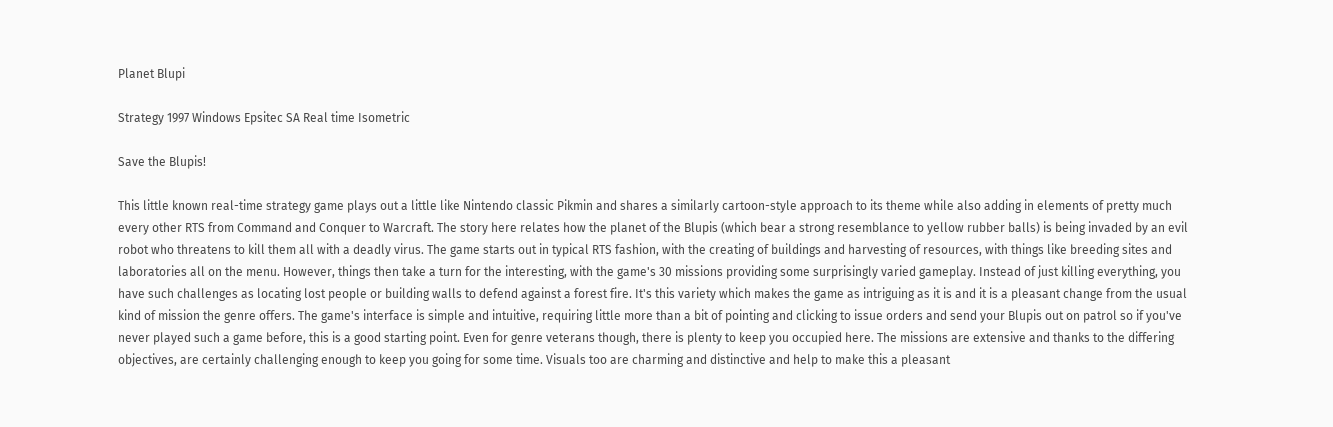Planet Blupi

Strategy 1997 Windows Epsitec SA Real time Isometric

Save the Blupis!

This little known real-time strategy game plays out a little like Nintendo classic Pikmin and shares a similarly cartoon-style approach to its theme while also adding in elements of pretty much every other RTS from Command and Conquer to Warcraft. The story here relates how the planet of the Blupis (which bear a strong resemblance to yellow rubber balls) is being invaded by an evil robot who threatens to kill them all with a deadly virus. The game starts out in typical RTS fashion, with the creating of buildings and harvesting of resources, with things like breeding sites and laboratories all on the menu. However, things then take a turn for the interesting, with the game's 30 missions providing some surprisingly varied gameplay. Instead of just killing everything, you have such challenges as locating lost people or building walls to defend against a forest fire. It's this variety which makes the game as intriguing as it is and it is a pleasant change from the usual kind of mission the genre offers. The game's interface is simple and intuitive, requiring little more than a bit of pointing and clicking to issue orders and send your Blupis out on patrol so if you've never played such a game before, this is a good starting point. Even for genre veterans though, there is plenty to keep you occupied here. The missions are extensive and thanks to the differing objectives, are certainly challenging enough to keep you going for some time. Visuals too are charming and distinctive and help to make this a pleasant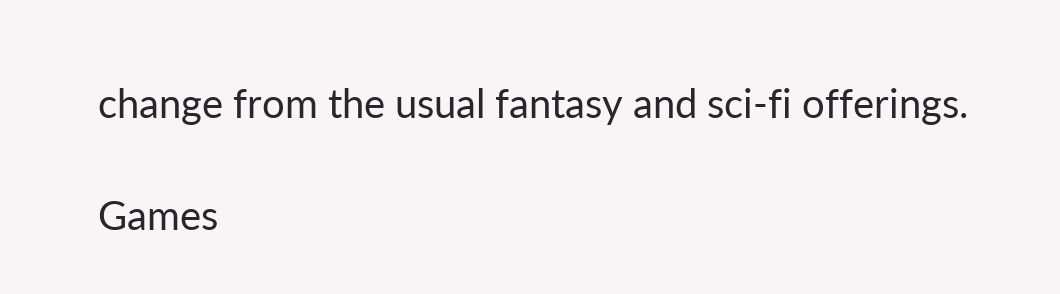change from the usual fantasy and sci-fi offerings.

Games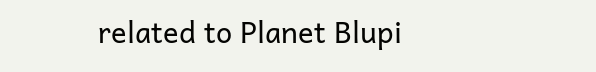related to Planet Blupi